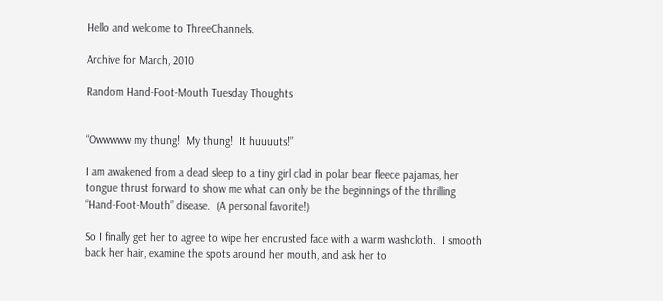Hello and welcome to ThreeChannels.

Archive for March, 2010

Random Hand-Foot-Mouth Tuesday Thoughts


“Owwwww my thung!  My thung!  It huuuuts!”

I am awakened from a dead sleep to a tiny girl clad in polar bear fleece pajamas, her tongue thrust forward to show me what can only be the beginnings of the thrilling “Hand-Foot-Mouth” disease.  (A personal favorite!)

So I finally get her to agree to wipe her encrusted face with a warm washcloth.  I smooth back her hair, examine the spots around her mouth, and ask her to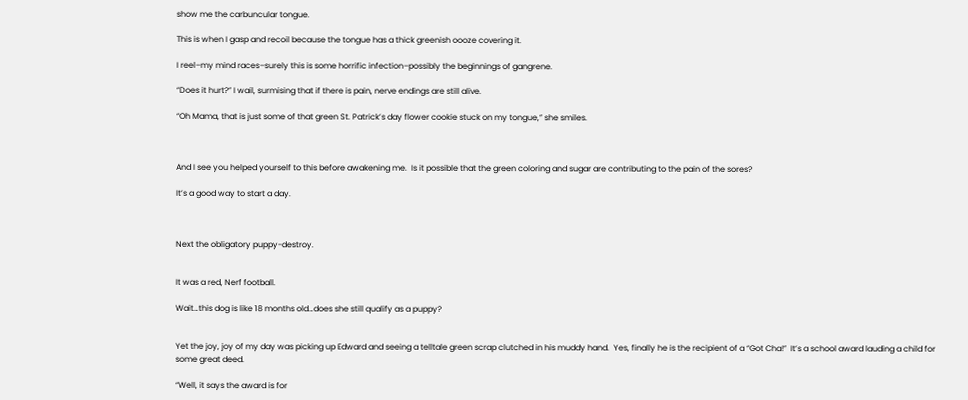show me the carbuncular tongue.

This is when I gasp and recoil because the tongue has a thick greenish oooze covering it.

I reel–my mind races–surely this is some horrific infection–possibly the beginnings of gangrene.

“Does it hurt?” I wail, surmising that if there is pain, nerve endings are still alive.

“Oh Mama, that is just some of that green St. Patrick’s day flower cookie stuck on my tongue,” she smiles.



And I see you helped yourself to this before awakening me.  Is it possible that the green coloring and sugar are contributing to the pain of the sores?

It’s a good way to start a day.



Next the obligatory puppy-destroy.


It was a red, Nerf football.

Wait…this dog is like 18 months old…does she still qualify as a puppy?


Yet the joy, joy of my day was picking up Edward and seeing a telltale green scrap clutched in his muddy hand.  Yes, finally he is the recipient of a “Got Cha!”  It’s a school award lauding a child for some great deed.

“Well, it says the award is for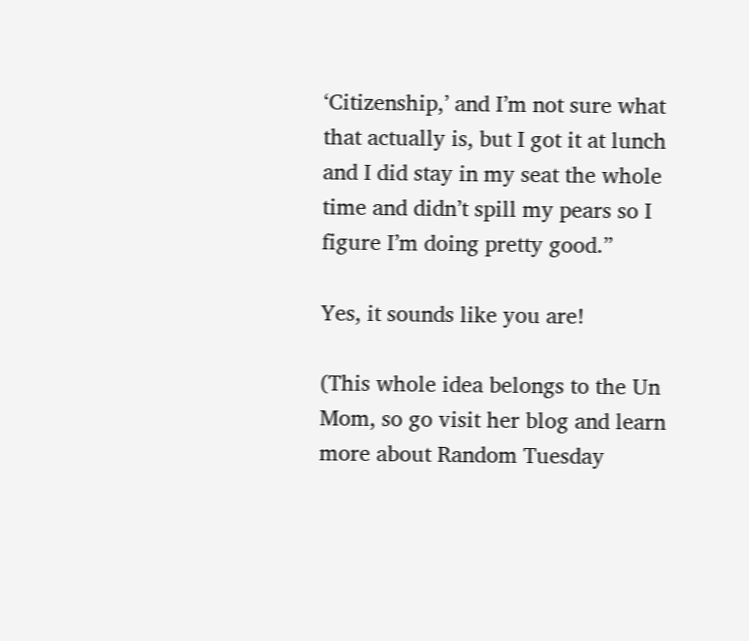‘Citizenship,’ and I’m not sure what that actually is, but I got it at lunch and I did stay in my seat the whole time and didn’t spill my pears so I figure I’m doing pretty good.”

Yes, it sounds like you are!

(This whole idea belongs to the Un Mom, so go visit her blog and learn more about Random Tuesday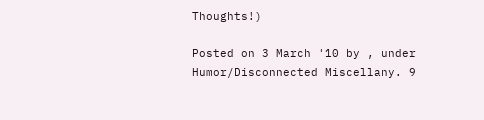Thoughts!)

Posted on 3 March '10 by , under Humor/Disconnected Miscellany. 9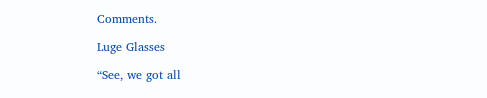Comments.

Luge Glasses

“See, we got all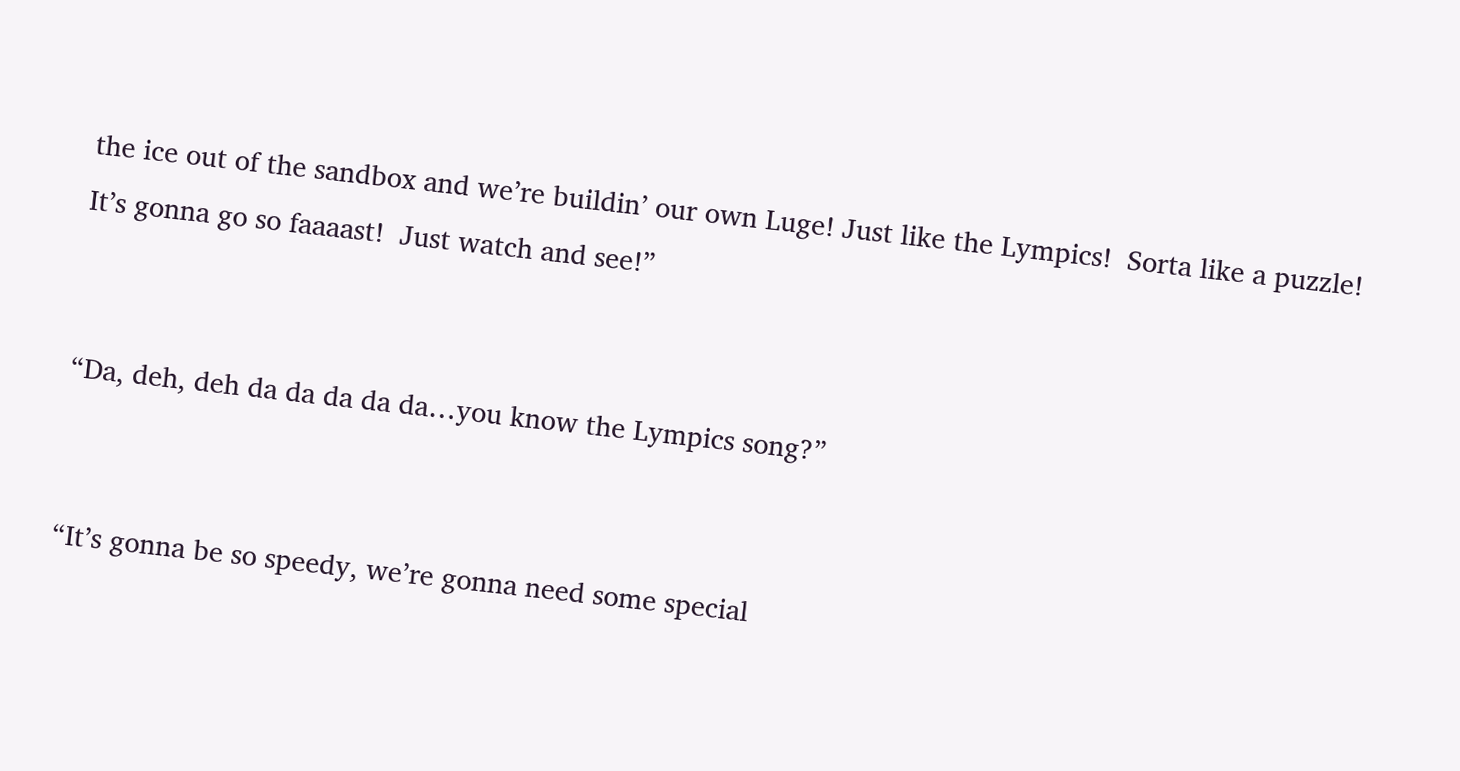the ice out of the sandbox and we’re buildin’ our own Luge! Just like the Lympics!  Sorta like a puzzle!  It’s gonna go so faaaast!  Just watch and see!”


“Da, deh, deh da da da da da…you know the Lympics song?”


“It’s gonna be so speedy, we’re gonna need some special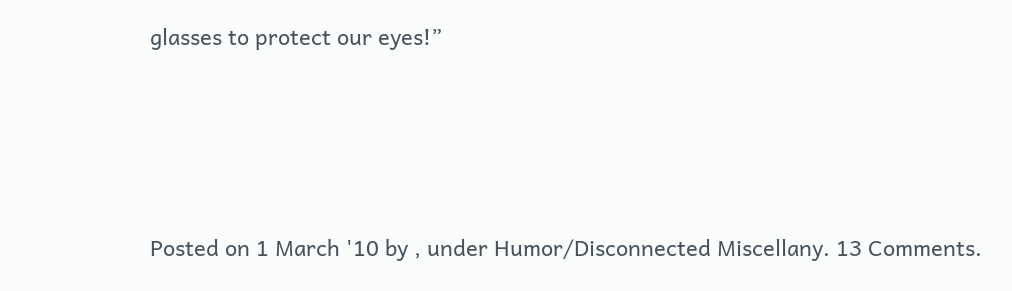glasses to protect our eyes!”





Posted on 1 March '10 by , under Humor/Disconnected Miscellany. 13 Comments.